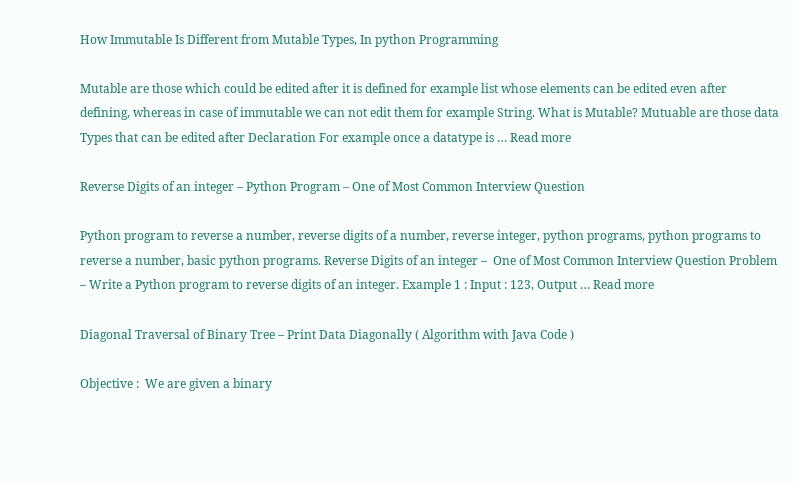How Immutable Is Different from Mutable Types, In python Programming

Mutable are those which could be edited after it is defined for example list whose elements can be edited even after defining, whereas in case of immutable we can not edit them for example String. What is Mutable? Mutuable are those data Types that can be edited after Declaration For example once a datatype is … Read more

Reverse Digits of an integer – Python Program – One of Most Common Interview Question

Python program to reverse a number, reverse digits of a number, reverse integer, python programs, python programs to reverse a number, basic python programs. Reverse Digits of an integer –  One of Most Common Interview Question Problem  – Write a Python program to reverse digits of an integer. Example 1 : Input : 123, Output … Read more

Diagonal Traversal of Binary Tree – Print Data Diagonally ( Algorithm with Java Code )

Objective :  We are given a binary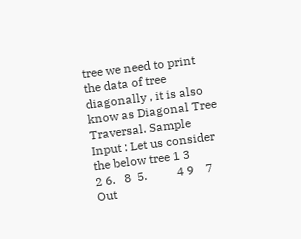tree we need to print the data of tree diagonally , it is also know as Diagonal Tree Traversal. Sample Input : Let us consider the below tree 1 3           2 6.   8  5.          4 9    7     Out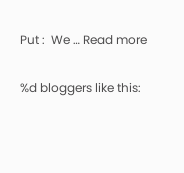Put :  We … Read more

%d bloggers like this: